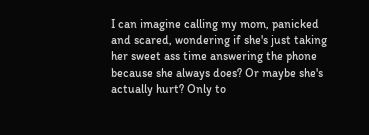I can imagine calling my mom, panicked and scared, wondering if she's just taking her sweet ass time answering the phone because she always does? Or maybe she's actually hurt? Only to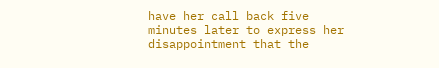have her call back five minutes later to express her disappointment that the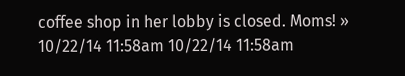coffee shop in her lobby is closed. Moms! » 10/22/14 11:58am 10/22/14 11:58am